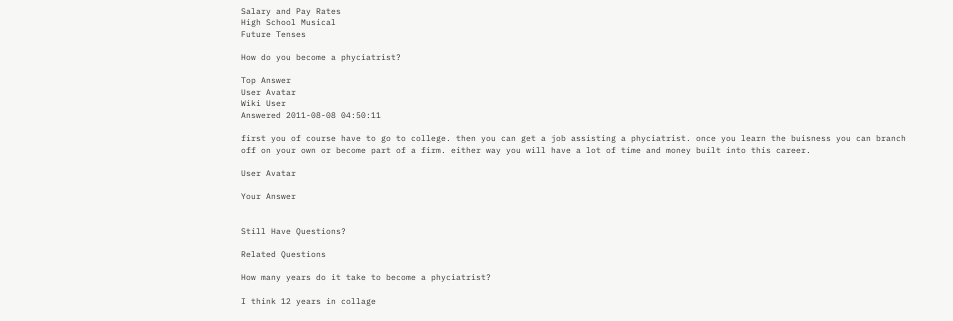Salary and Pay Rates
High School Musical
Future Tenses

How do you become a phyciatrist?

Top Answer
User Avatar
Wiki User
Answered 2011-08-08 04:50:11

first you of course have to go to college. then you can get a job assisting a phyciatrist. once you learn the buisness you can branch off on your own or become part of a firm. either way you will have a lot of time and money built into this career.

User Avatar

Your Answer


Still Have Questions?

Related Questions

How many years do it take to become a phyciatrist?

I think 12 years in collage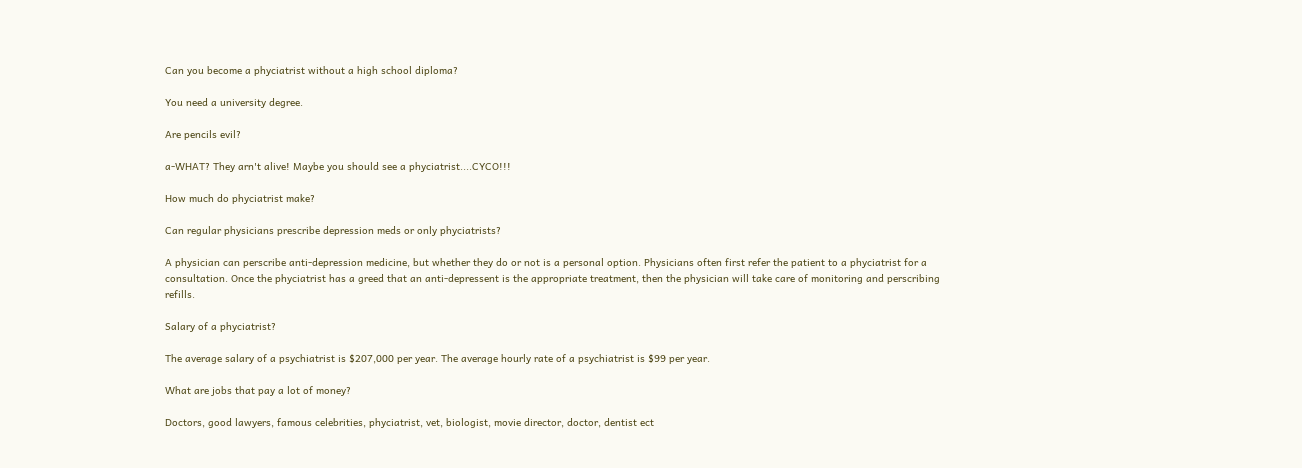Can you become a phyciatrist without a high school diploma?

You need a university degree.

Are pencils evil?

a-WHAT? They arn't alive! Maybe you should see a phyciatrist....CYCO!!!

How much do phyciatrist make?

Can regular physicians prescribe depression meds or only phyciatrists?

A physician can perscribe anti-depression medicine, but whether they do or not is a personal option. Physicians often first refer the patient to a phyciatrist for a consultation. Once the phyciatrist has a greed that an anti-depressent is the appropriate treatment, then the physician will take care of monitoring and perscribing refills.

Salary of a phyciatrist?

The average salary of a psychiatrist is $207,000 per year. The average hourly rate of a psychiatrist is $99 per year.

What are jobs that pay a lot of money?

Doctors, good lawyers, famous celebrities, phyciatrist, vet, biologist, movie director, doctor, dentist ect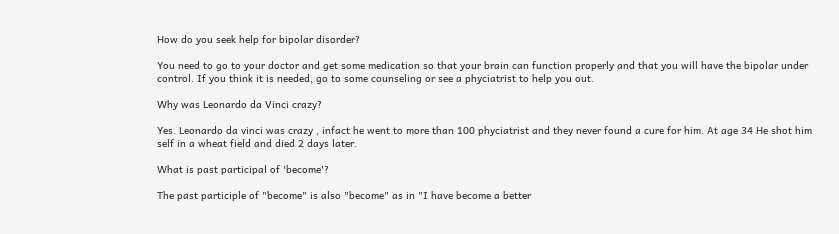How do you seek help for bipolar disorder?

You need to go to your doctor and get some medication so that your brain can function properly and that you will have the bipolar under control. If you think it is needed, go to some counseling or see a phyciatrist to help you out.

Why was Leonardo da Vinci crazy?

Yes. Leonardo da vinci was crazy , infact he went to more than 100 phyciatrist and they never found a cure for him. At age 34 He shot him self in a wheat field and died 2 days later.

What is past participal of 'become'?

The past participle of "become" is also "become" as in "I have become a better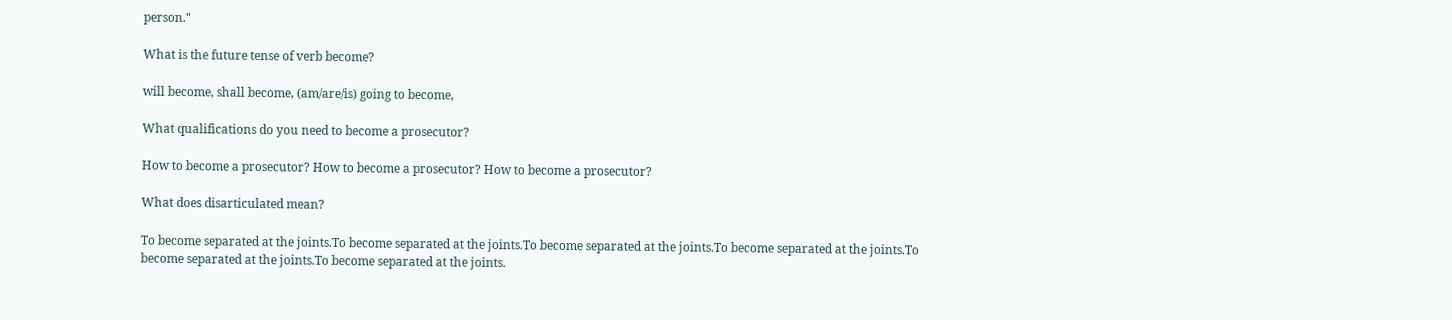person."

What is the future tense of verb become?

will become, shall become, (am/are/is) going to become,

What qualifications do you need to become a prosecutor?

How to become a prosecutor? How to become a prosecutor? How to become a prosecutor?

What does disarticulated mean?

To become separated at the joints.To become separated at the joints.To become separated at the joints.To become separated at the joints.To become separated at the joints.To become separated at the joints.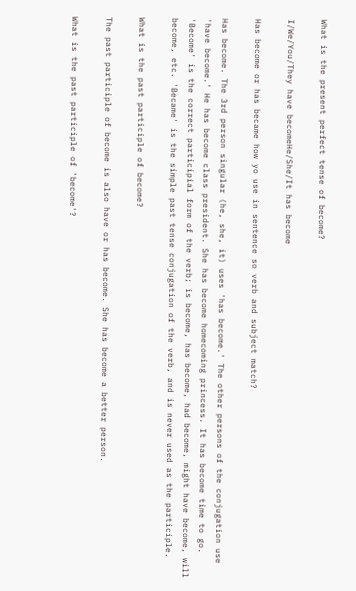What is the present perfect tense of become?

I/We/You/They have becomeHe/She/It has become

Has become or has became how yo use in sentence so verb and subject match?

Has become. The 3rd person singular (he, she, it) uses 'has become.' The other persons of the conjugation use 'have become.' He has become class president. She has become homecoming princess. It has become time to go. 'Become' is the correct participial form of the verb; is become, has become, had become, might have become, will become, etc. 'Became' is the simple past tense conjugation of the verb, and is never used as the participle.

What is the past participle of become?

The past participle of become is also have or has become. She has become a better person.

What is the past participle of 'become'?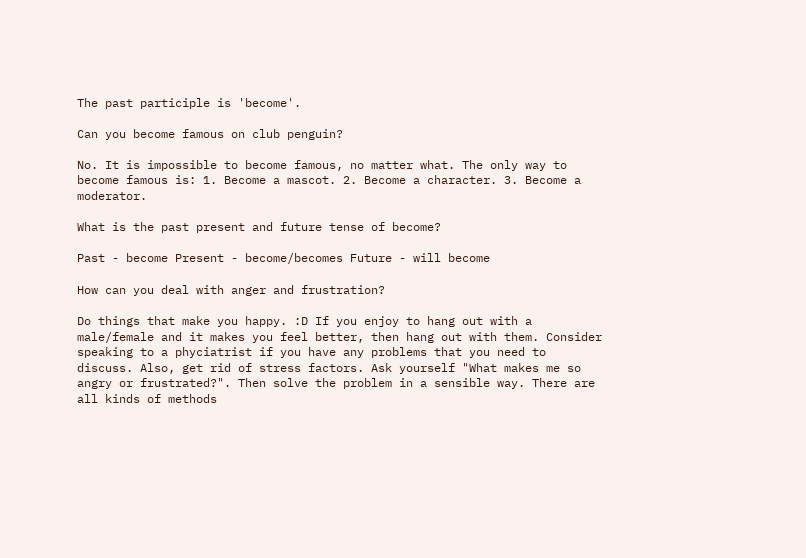The past participle is 'become'.

Can you become famous on club penguin?

No. It is impossible to become famous, no matter what. The only way to become famous is: 1. Become a mascot. 2. Become a character. 3. Become a moderator.

What is the past present and future tense of become?

Past - become Present - become/becomes Future - will become

How can you deal with anger and frustration?

Do things that make you happy. :D If you enjoy to hang out with a male/female and it makes you feel better, then hang out with them. Consider speaking to a phyciatrist if you have any problems that you need to discuss. Also, get rid of stress factors. Ask yourself "What makes me so angry or frustrated?". Then solve the problem in a sensible way. There are all kinds of methods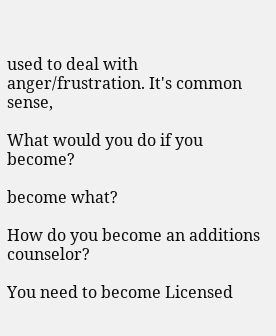used to deal with anger/frustration. It's common sense,

What would you do if you become?

become what?

How do you become an additions counselor?

You need to become Licensed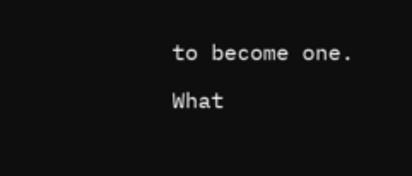to become one.

What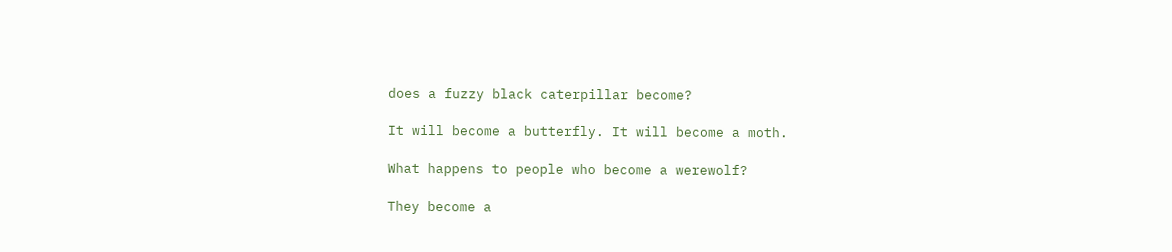does a fuzzy black caterpillar become?

It will become a butterfly. It will become a moth.

What happens to people who become a werewolf?

They become a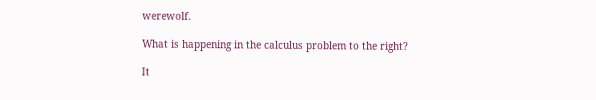werewolf.

What is happening in the calculus problem to the right?

It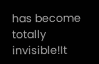has become totally invisible!It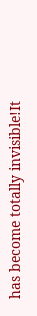has become totally invisible!It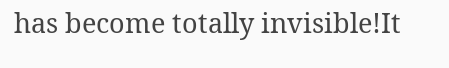has become totally invisible!It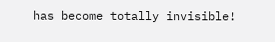has become totally invisible!